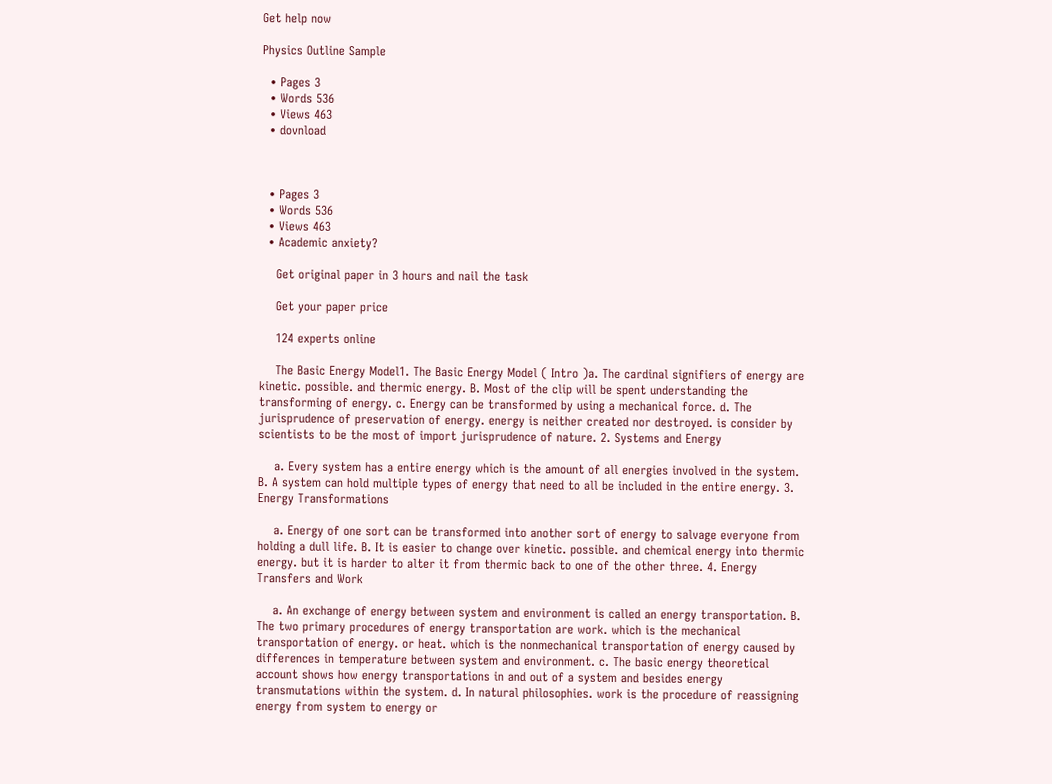Get help now

Physics Outline Sample

  • Pages 3
  • Words 536
  • Views 463
  • dovnload



  • Pages 3
  • Words 536
  • Views 463
  • Academic anxiety?

    Get original paper in 3 hours and nail the task

    Get your paper price

    124 experts online

    The Basic Energy Model1. The Basic Energy Model ( Intro )a. The cardinal signifiers of energy are kinetic. possible. and thermic energy. B. Most of the clip will be spent understanding the transforming of energy. c. Energy can be transformed by using a mechanical force. d. The jurisprudence of preservation of energy. energy is neither created nor destroyed. is consider by scientists to be the most of import jurisprudence of nature. 2. Systems and Energy

    a. Every system has a entire energy which is the amount of all energies involved in the system. B. A system can hold multiple types of energy that need to all be included in the entire energy. 3. Energy Transformations

    a. Energy of one sort can be transformed into another sort of energy to salvage everyone from holding a dull life. B. It is easier to change over kinetic. possible. and chemical energy into thermic energy. but it is harder to alter it from thermic back to one of the other three. 4. Energy Transfers and Work

    a. An exchange of energy between system and environment is called an energy transportation. B. The two primary procedures of energy transportation are work. which is the mechanical transportation of energy. or heat. which is the nonmechanical transportation of energy caused by differences in temperature between system and environment. c. The basic energy theoretical account shows how energy transportations in and out of a system and besides energy transmutations within the system. d. In natural philosophies. work is the procedure of reassigning energy from system to energy or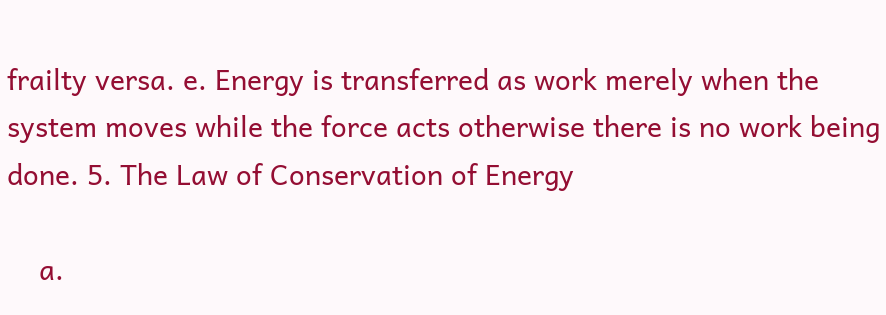frailty versa. e. Energy is transferred as work merely when the system moves while the force acts otherwise there is no work being done. 5. The Law of Conservation of Energy

    a.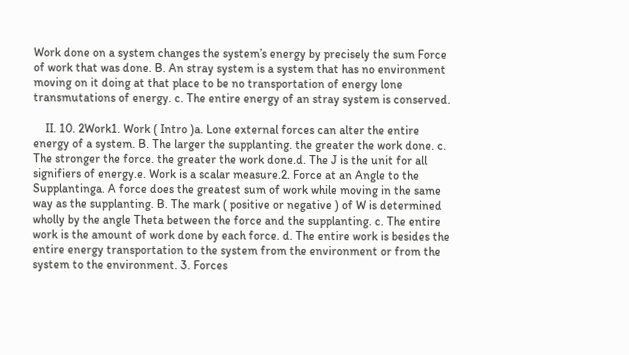Work done on a system changes the system’s energy by precisely the sum Force of work that was done. B. An stray system is a system that has no environment moving on it doing at that place to be no transportation of energy lone transmutations of energy. c. The entire energy of an stray system is conserved.

    II. 10. 2Work1. Work ( Intro )a. Lone external forces can alter the entire energy of a system. B. The larger the supplanting. the greater the work done. c. The stronger the force. the greater the work done.d. The J is the unit for all signifiers of energy.e. Work is a scalar measure.2. Force at an Angle to the Supplantinga. A force does the greatest sum of work while moving in the same way as the supplanting. B. The mark ( positive or negative ) of W is determined wholly by the angle Theta between the force and the supplanting. c. The entire work is the amount of work done by each force. d. The entire work is besides the entire energy transportation to the system from the environment or from the system to the environment. 3. Forces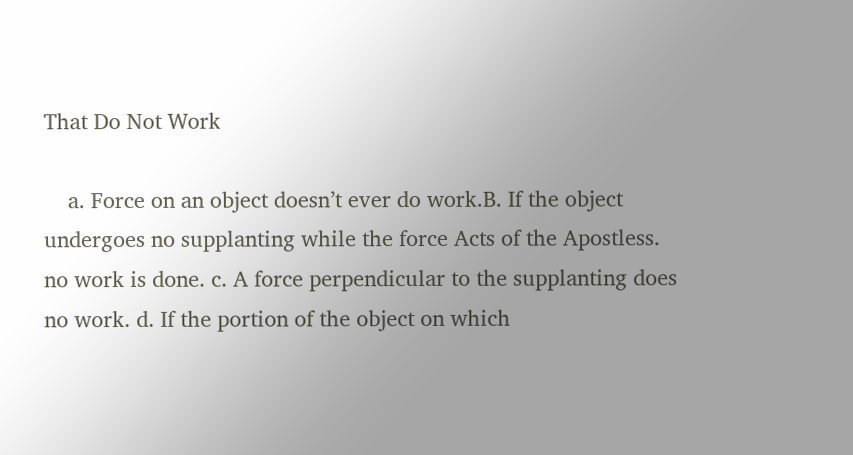That Do Not Work

    a. Force on an object doesn’t ever do work.B. If the object undergoes no supplanting while the force Acts of the Apostless. no work is done. c. A force perpendicular to the supplanting does no work. d. If the portion of the object on which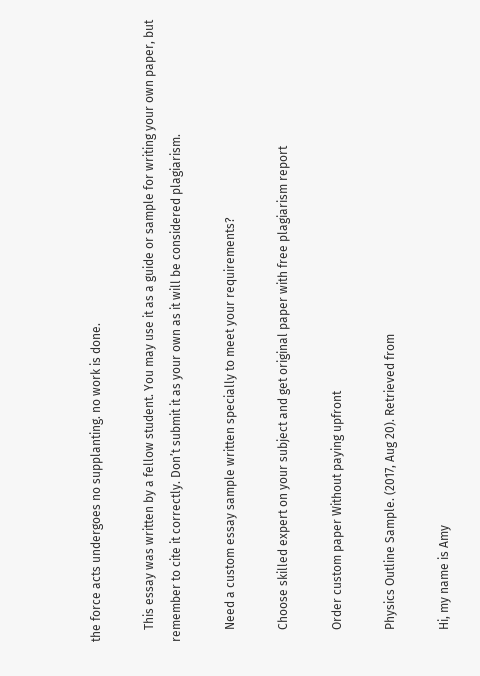the force acts undergoes no supplanting. no work is done.

    This essay was written by a fellow student. You may use it as a guide or sample for writing your own paper, but remember to cite it correctly. Don’t submit it as your own as it will be considered plagiarism.

    Need a custom essay sample written specially to meet your requirements?

    Choose skilled expert on your subject and get original paper with free plagiarism report

    Order custom paper Without paying upfront

    Physics Outline Sample. (2017, Aug 20). Retrieved from

    Hi, my name is Amy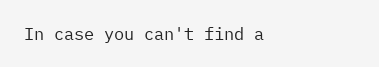In case you can't find a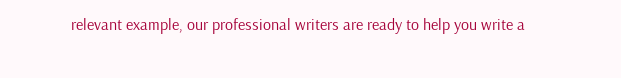relevant example, our professional writers are ready to help you write a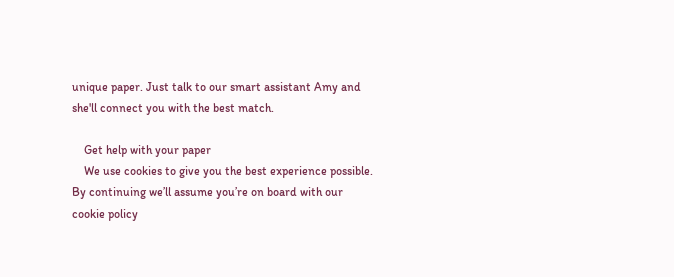unique paper. Just talk to our smart assistant Amy and she'll connect you with the best match.

    Get help with your paper
    We use cookies to give you the best experience possible. By continuing we’ll assume you’re on board with our cookie policy